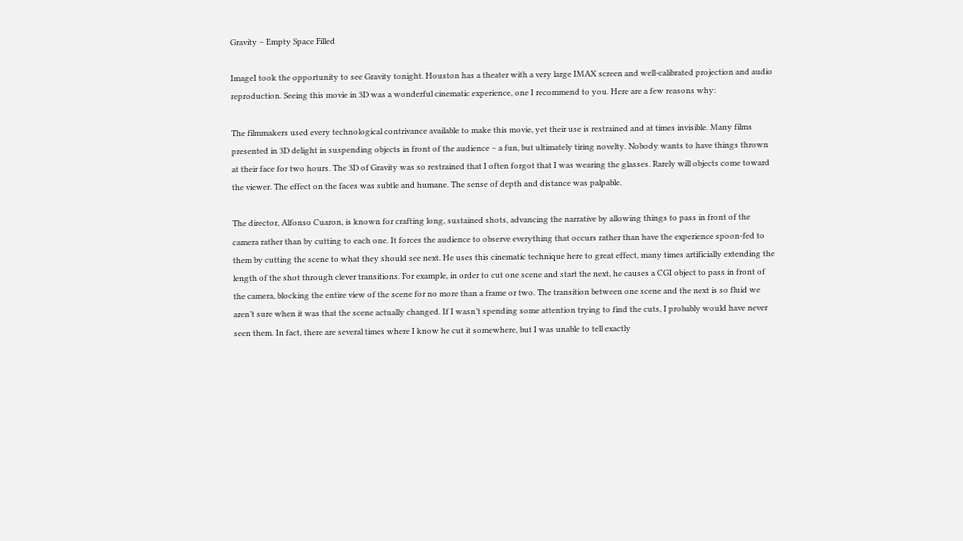Gravity – Empty Space Filled

ImageI took the opportunity to see Gravity tonight. Houston has a theater with a very large IMAX screen and well-calibrated projection and audio reproduction. Seeing this movie in 3D was a wonderful cinematic experience, one I recommend to you. Here are a few reasons why:

The filmmakers used every technological contrivance available to make this movie, yet their use is restrained and at times invisible. Many films presented in 3D delight in suspending objects in front of the audience – a fun, but ultimately tiring novelty. Nobody wants to have things thrown at their face for two hours. The 3D of Gravity was so restrained that I often forgot that I was wearing the glasses. Rarely will objects come toward the viewer. The effect on the faces was subtle and humane. The sense of depth and distance was palpable.

The director, Alfonso Cuaron, is known for crafting long, sustained shots, advancing the narrative by allowing things to pass in front of the camera rather than by cutting to each one. It forces the audience to observe everything that occurs rather than have the experience spoon-fed to them by cutting the scene to what they should see next. He uses this cinematic technique here to great effect, many times artificially extending the length of the shot through clever transitions. For example, in order to cut one scene and start the next, he causes a CGI object to pass in front of the camera, blocking the entire view of the scene for no more than a frame or two. The transition between one scene and the next is so fluid we aren’t sure when it was that the scene actually changed. If I wasn’t spending some attention trying to find the cuts, I probably would have never seen them. In fact, there are several times where I know he cut it somewhere, but I was unable to tell exactly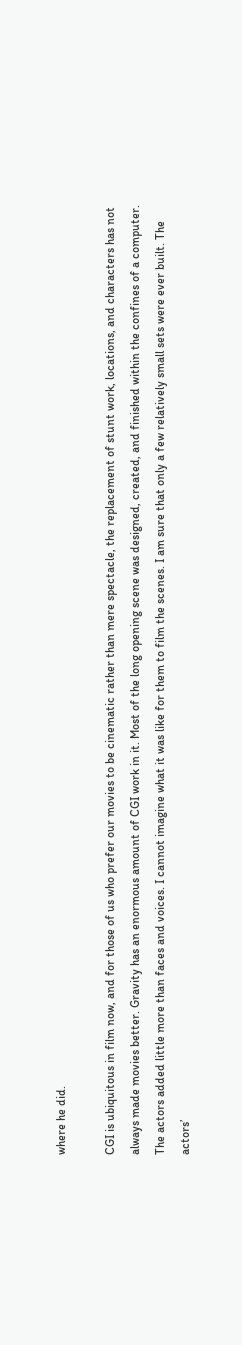where he did.

CGI is ubiquitous in film now, and for those of us who prefer our movies to be cinematic rather than mere spectacle, the replacement of stunt work, locations, and characters has not always made movies better. Gravity has an enormous amount of CGI work in it. Most of the long opening scene was designed, created, and finished within the confines of a computer. The actors added little more than faces and voices. I cannot imagine what it was like for them to film the scenes. I am sure that only a few relatively small sets were ever built. The actors’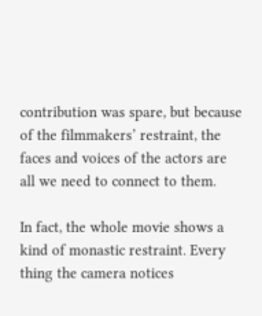contribution was spare, but because of the filmmakers’ restraint, the faces and voices of the actors are all we need to connect to them.

In fact, the whole movie shows a kind of monastic restraint. Every thing the camera notices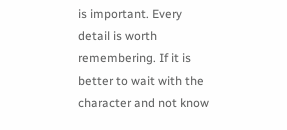is important. Every detail is worth remembering. If it is better to wait with the character and not know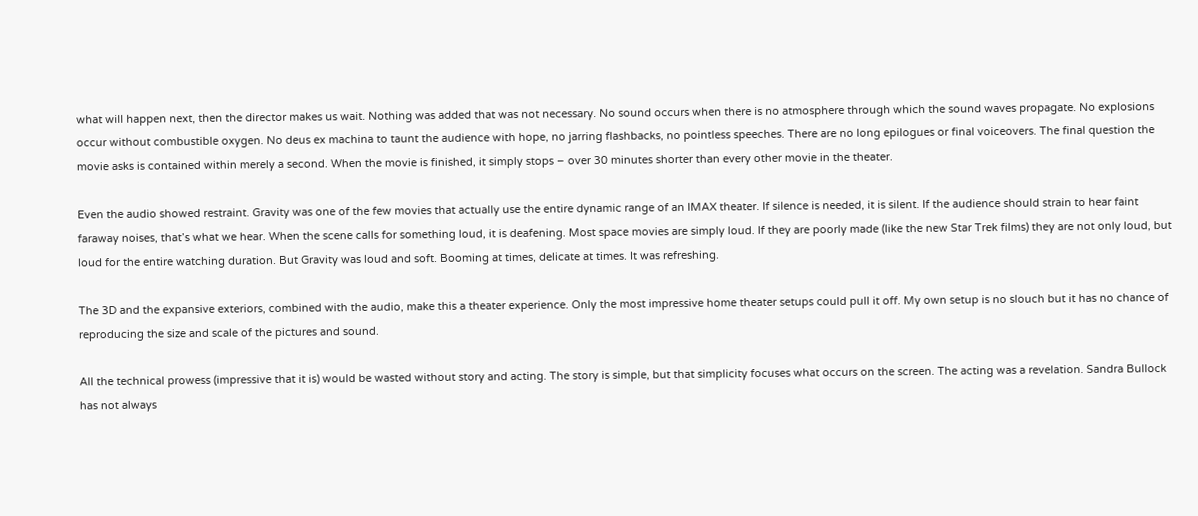what will happen next, then the director makes us wait. Nothing was added that was not necessary. No sound occurs when there is no atmosphere through which the sound waves propagate. No explosions occur without combustible oxygen. No deus ex machina to taunt the audience with hope, no jarring flashbacks, no pointless speeches. There are no long epilogues or final voiceovers. The final question the movie asks is contained within merely a second. When the movie is finished, it simply stops – over 30 minutes shorter than every other movie in the theater.

Even the audio showed restraint. Gravity was one of the few movies that actually use the entire dynamic range of an IMAX theater. If silence is needed, it is silent. If the audience should strain to hear faint faraway noises, that’s what we hear. When the scene calls for something loud, it is deafening. Most space movies are simply loud. If they are poorly made (like the new Star Trek films) they are not only loud, but loud for the entire watching duration. But Gravity was loud and soft. Booming at times, delicate at times. It was refreshing.

The 3D and the expansive exteriors, combined with the audio, make this a theater experience. Only the most impressive home theater setups could pull it off. My own setup is no slouch but it has no chance of reproducing the size and scale of the pictures and sound.

All the technical prowess (impressive that it is) would be wasted without story and acting. The story is simple, but that simplicity focuses what occurs on the screen. The acting was a revelation. Sandra Bullock has not always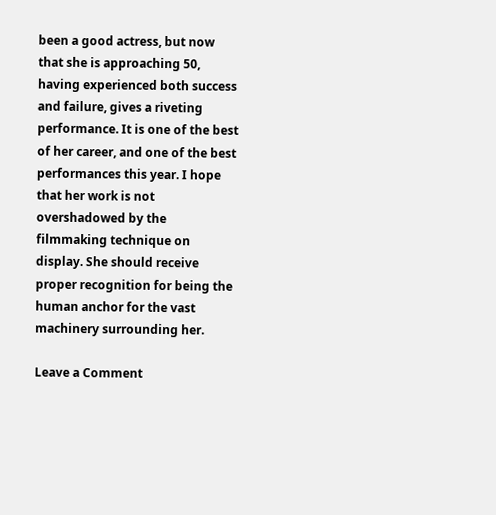been a good actress, but now that she is approaching 50, having experienced both success and failure, gives a riveting performance. It is one of the best of her career, and one of the best performances this year. I hope that her work is not overshadowed by the filmmaking technique on display. She should receive proper recognition for being the human anchor for the vast machinery surrounding her.

Leave a Comment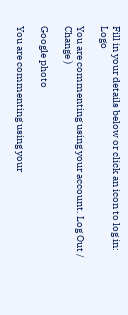Fill in your details below or click an icon to log in: Logo

You are commenting using your account. Log Out /  Change )

Google photo

You are commenting using your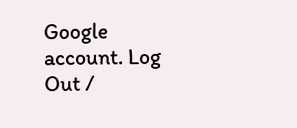Google account. Log Out /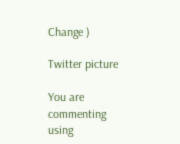Change )

Twitter picture

You are commenting using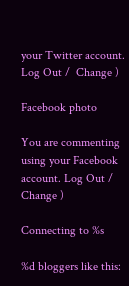your Twitter account. Log Out /  Change )

Facebook photo

You are commenting using your Facebook account. Log Out /  Change )

Connecting to %s

%d bloggers like this: